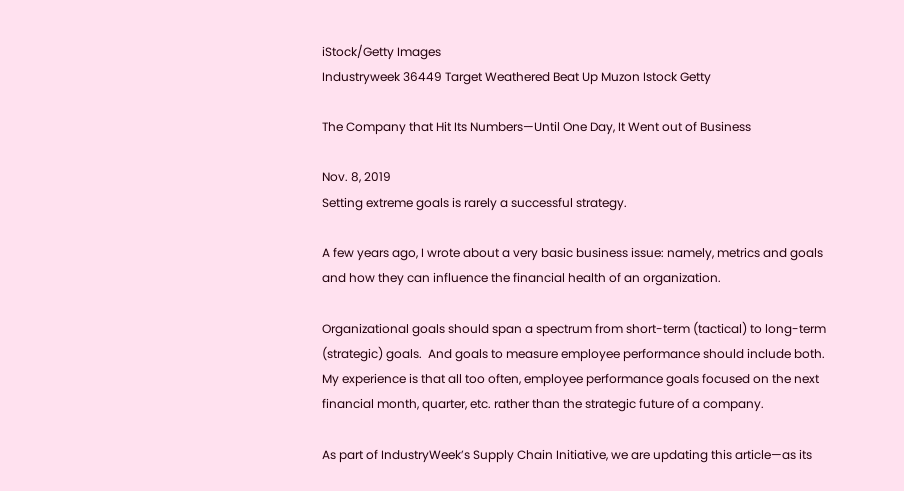iStock/Getty Images
Industryweek 36449 Target Weathered Beat Up Muzon Istock Getty

The Company that Hit Its Numbers—Until One Day, It Went out of Business

Nov. 8, 2019
Setting extreme goals is rarely a successful strategy.

A few years ago, I wrote about a very basic business issue: namely, metrics and goals and how they can influence the financial health of an organization.

Organizational goals should span a spectrum from short-term (tactical) to long-term (strategic) goals.  And goals to measure employee performance should include both. My experience is that all too often, employee performance goals focused on the next financial month, quarter, etc. rather than the strategic future of a company.

As part of IndustryWeek’s Supply Chain Initiative, we are updating this article—as its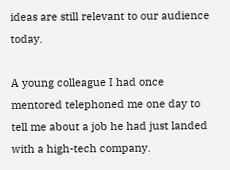ideas are still relevant to our audience today.

A young colleague I had once mentored telephoned me one day to tell me about a job he had just landed with a high-tech company.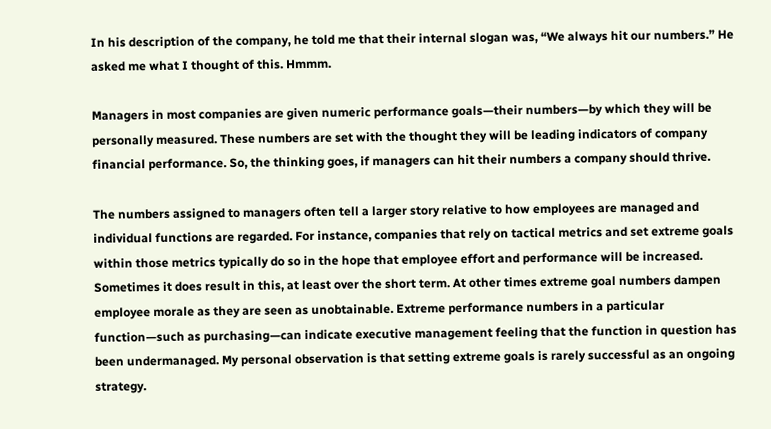In his description of the company, he told me that their internal slogan was, “We always hit our numbers.” He asked me what I thought of this. Hmmm.

Managers in most companies are given numeric performance goals—their numbers—by which they will be personally measured. These numbers are set with the thought they will be leading indicators of company financial performance. So, the thinking goes, if managers can hit their numbers a company should thrive.

The numbers assigned to managers often tell a larger story relative to how employees are managed and individual functions are regarded. For instance, companies that rely on tactical metrics and set extreme goals within those metrics typically do so in the hope that employee effort and performance will be increased. Sometimes it does result in this, at least over the short term. At other times extreme goal numbers dampen employee morale as they are seen as unobtainable. Extreme performance numbers in a particular function—such as purchasing—can indicate executive management feeling that the function in question has been undermanaged. My personal observation is that setting extreme goals is rarely successful as an ongoing strategy.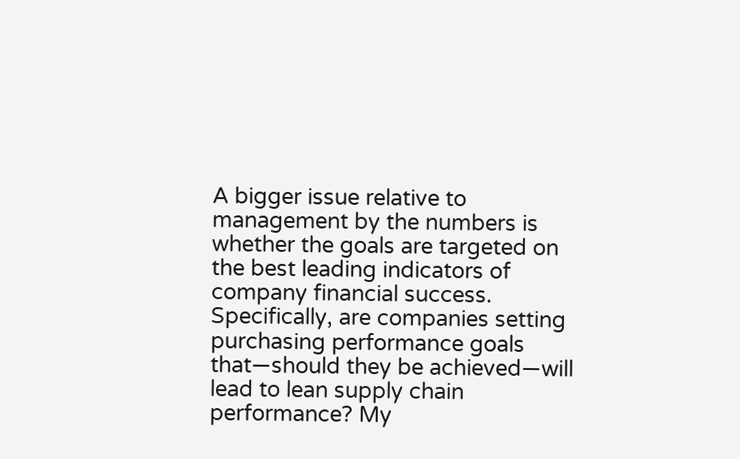A bigger issue relative to management by the numbers is whether the goals are targeted on the best leading indicators of company financial success. Specifically, are companies setting purchasing performance goals that—should they be achieved—will lead to lean supply chain performance? My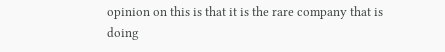opinion on this is that it is the rare company that is doing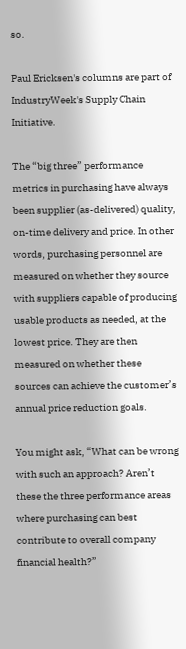so.

Paul Ericksen's columns are part of IndustryWeek's Supply Chain Initiative.

The “big three” performance metrics in purchasing have always been supplier (as-delivered) quality, on-time delivery and price. In other words, purchasing personnel are measured on whether they source with suppliers capable of producing usable products as needed, at the lowest price. They are then measured on whether these sources can achieve the customer’s annual price reduction goals.

You might ask, “What can be wrong with such an approach? Aren’t these the three performance areas where purchasing can best contribute to overall company financial health?”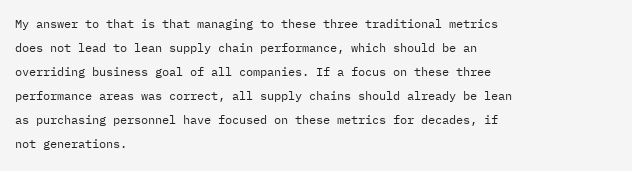My answer to that is that managing to these three traditional metrics does not lead to lean supply chain performance, which should be an overriding business goal of all companies. If a focus on these three performance areas was correct, all supply chains should already be lean as purchasing personnel have focused on these metrics for decades, if not generations.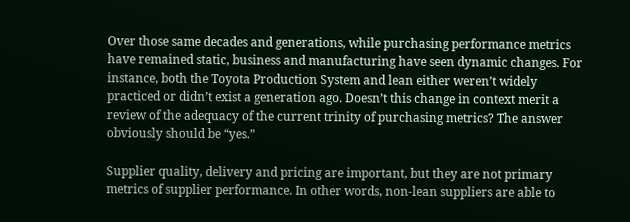Over those same decades and generations, while purchasing performance metrics have remained static, business and manufacturing have seen dynamic changes. For instance, both the Toyota Production System and lean either weren’t widely practiced or didn’t exist a generation ago. Doesn’t this change in context merit a review of the adequacy of the current trinity of purchasing metrics? The answer obviously should be “yes.”

Supplier quality, delivery and pricing are important, but they are not primary metrics of supplier performance. In other words, non-lean suppliers are able to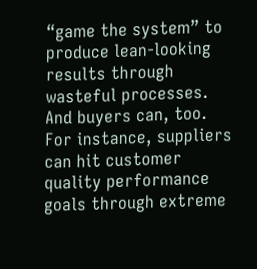“game the system” to produce lean-looking results through wasteful processes. And buyers can, too.  For instance, suppliers can hit customer quality performance goals through extreme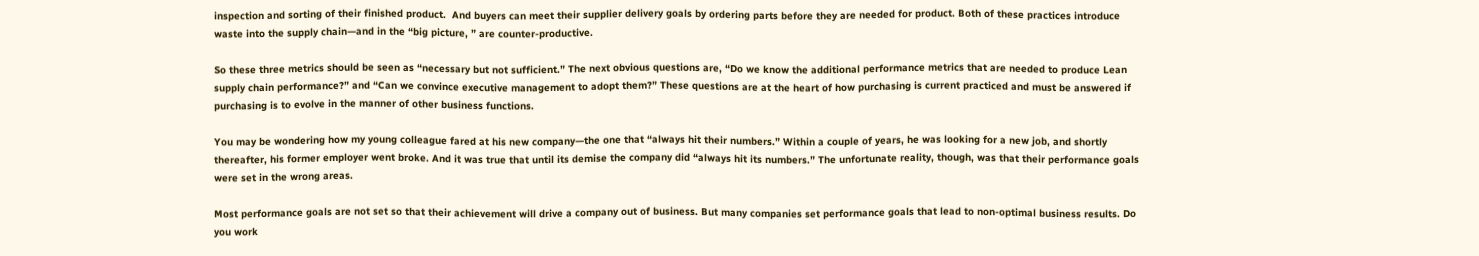inspection and sorting of their finished product.  And buyers can meet their supplier delivery goals by ordering parts before they are needed for product. Both of these practices introduce waste into the supply chain—and in the “big picture, ” are counter-productive.

So these three metrics should be seen as “necessary but not sufficient.” The next obvious questions are, “Do we know the additional performance metrics that are needed to produce Lean supply chain performance?” and “Can we convince executive management to adopt them?” These questions are at the heart of how purchasing is current practiced and must be answered if purchasing is to evolve in the manner of other business functions.

You may be wondering how my young colleague fared at his new company—the one that “always hit their numbers.” Within a couple of years, he was looking for a new job, and shortly thereafter, his former employer went broke. And it was true that until its demise the company did “always hit its numbers.” The unfortunate reality, though, was that their performance goals were set in the wrong areas.

Most performance goals are not set so that their achievement will drive a company out of business. But many companies set performance goals that lead to non-optimal business results. Do you work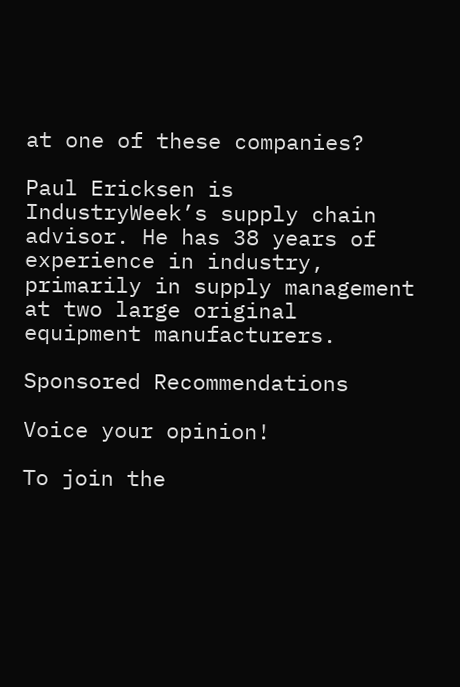at one of these companies?

Paul Ericksen is IndustryWeek’s supply chain advisor. He has 38 years of experience in industry, primarily in supply management at two large original equipment manufacturers.

Sponsored Recommendations

Voice your opinion!

To join the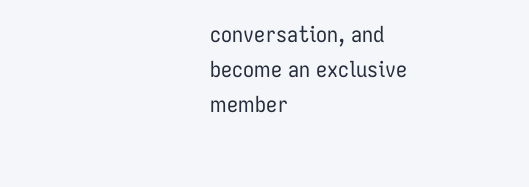conversation, and become an exclusive member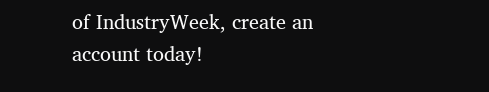of IndustryWeek, create an account today!